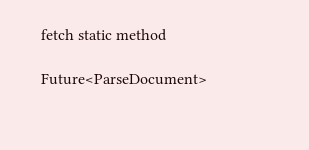fetch static method

Future<ParseDocument>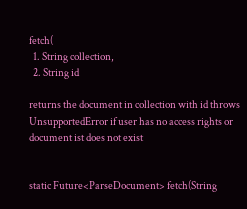fetch(
  1. String collection,
  2. String id

returns the document in collection with id throws UnsupportedError if user has no access rights or document ist does not exist


static Future<ParseDocument> fetch(String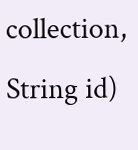collection, String id)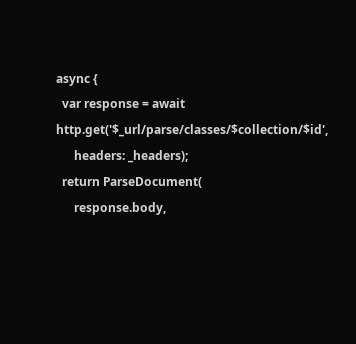async {
  var response = await http.get('$_url/parse/classes/$collection/$id',
      headers: _headers);
  return ParseDocument(
      response.body,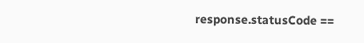response.statusCode ==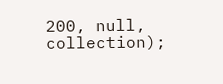200, null, collection);